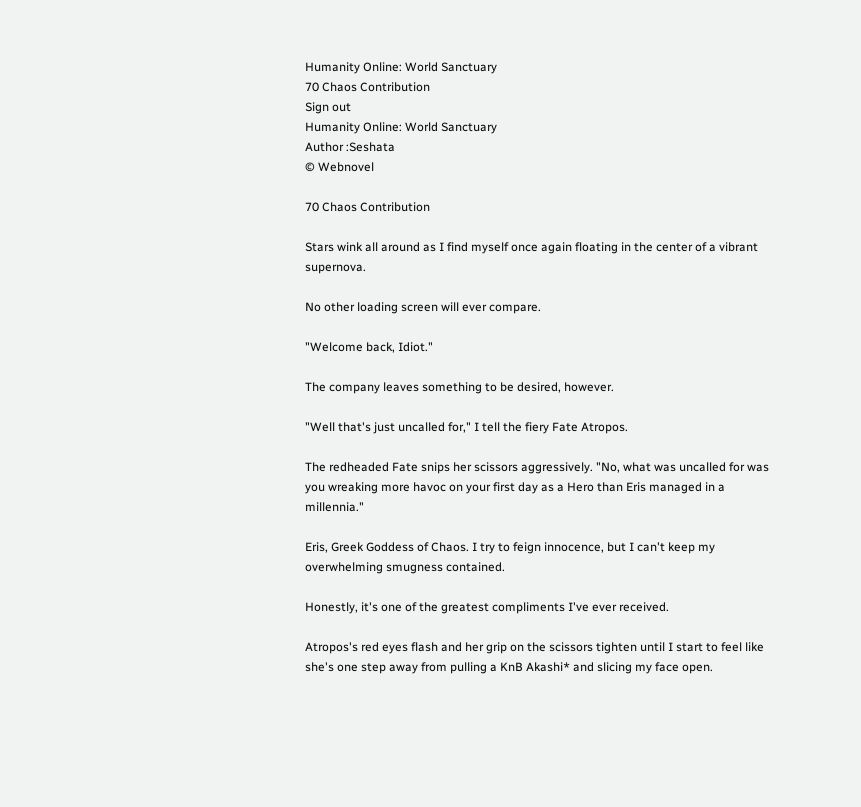Humanity Online: World Sanctuary
70 Chaos Contribution
Sign out
Humanity Online: World Sanctuary
Author :Seshata
© Webnovel

70 Chaos Contribution

Stars wink all around as I find myself once again floating in the center of a vibrant supernova.

No other loading screen will ever compare.

"Welcome back, Idiot."

The company leaves something to be desired, however.

"Well that's just uncalled for," I tell the fiery Fate Atropos.

The redheaded Fate snips her scissors aggressively. "No, what was uncalled for was you wreaking more havoc on your first day as a Hero than Eris managed in a millennia."

Eris, Greek Goddess of Chaos. I try to feign innocence, but I can't keep my overwhelming smugness contained.

Honestly, it's one of the greatest compliments I've ever received.

Atropos's red eyes flash and her grip on the scissors tighten until I start to feel like she's one step away from pulling a KnB Akashi* and slicing my face open.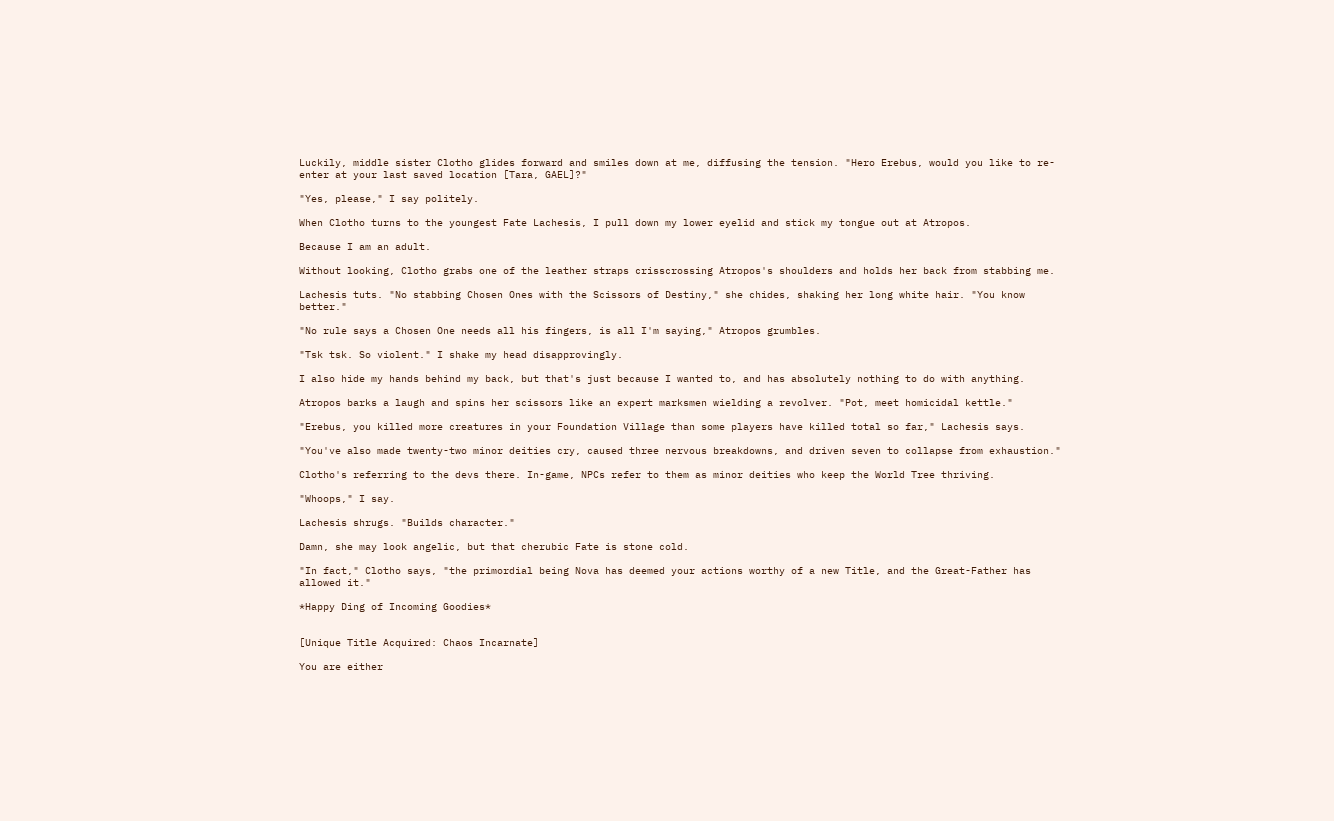Luckily, middle sister Clotho glides forward and smiles down at me, diffusing the tension. "Hero Erebus, would you like to re-enter at your last saved location [Tara, GAEL]?"

"Yes, please," I say politely.

When Clotho turns to the youngest Fate Lachesis, I pull down my lower eyelid and stick my tongue out at Atropos.

Because I am an adult.

Without looking, Clotho grabs one of the leather straps crisscrossing Atropos's shoulders and holds her back from stabbing me.

Lachesis tuts. "No stabbing Chosen Ones with the Scissors of Destiny," she chides, shaking her long white hair. "You know better."

"No rule says a Chosen One needs all his fingers, is all I'm saying," Atropos grumbles.

"Tsk tsk. So violent." I shake my head disapprovingly.

I also hide my hands behind my back, but that's just because I wanted to, and has absolutely nothing to do with anything.

Atropos barks a laugh and spins her scissors like an expert marksmen wielding a revolver. "Pot, meet homicidal kettle."

"Erebus, you killed more creatures in your Foundation Village than some players have killed total so far," Lachesis says.

"You've also made twenty-two minor deities cry, caused three nervous breakdowns, and driven seven to collapse from exhaustion."

Clotho's referring to the devs there. In-game, NPCs refer to them as minor deities who keep the World Tree thriving.

"Whoops," I say.

Lachesis shrugs. "Builds character."

Damn, she may look angelic, but that cherubic Fate is stone cold.

"In fact," Clotho says, "the primordial being Nova has deemed your actions worthy of a new Title, and the Great-Father has allowed it."

*Happy Ding of Incoming Goodies*


[Unique Title Acquired: Chaos Incarnate]

You are either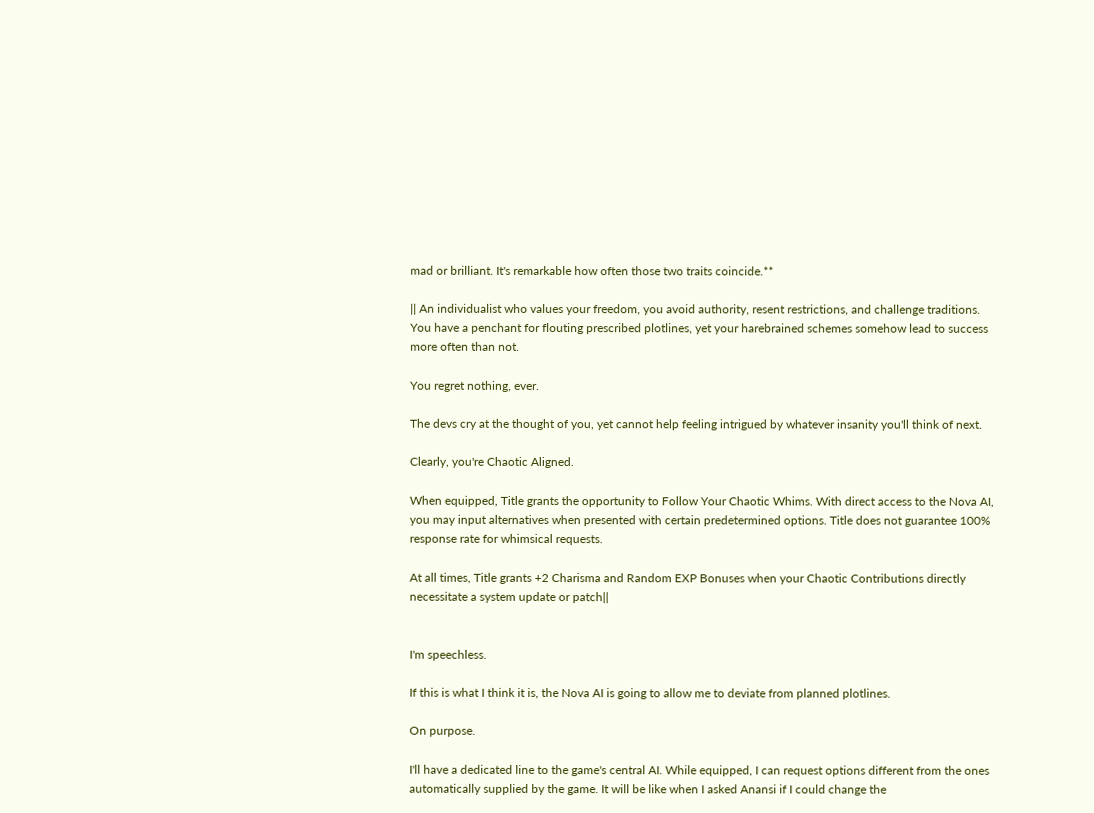mad or brilliant. It's remarkable how often those two traits coincide.**

|| An individualist who values your freedom, you avoid authority, resent restrictions, and challenge traditions. You have a penchant for flouting prescribed plotlines, yet your harebrained schemes somehow lead to success more often than not.

You regret nothing, ever.

The devs cry at the thought of you, yet cannot help feeling intrigued by whatever insanity you'll think of next.

Clearly, you're Chaotic Aligned.

When equipped, Title grants the opportunity to Follow Your Chaotic Whims. With direct access to the Nova AI, you may input alternatives when presented with certain predetermined options. Title does not guarantee 100% response rate for whimsical requests.

At all times, Title grants +2 Charisma and Random EXP Bonuses when your Chaotic Contributions directly necessitate a system update or patch||


I'm speechless.

If this is what I think it is, the Nova AI is going to allow me to deviate from planned plotlines.

On purpose.

I'll have a dedicated line to the game's central AI. While equipped, I can request options different from the ones automatically supplied by the game. It will be like when I asked Anansi if I could change the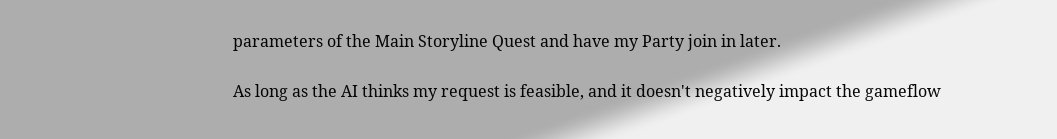parameters of the Main Storyline Quest and have my Party join in later.

As long as the AI thinks my request is feasible, and it doesn't negatively impact the gameflow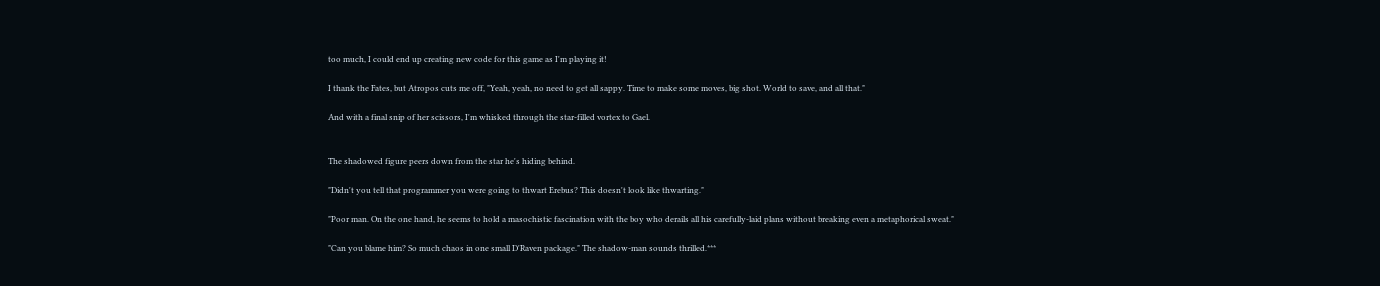too much, I could end up creating new code for this game as I'm playing it!

I thank the Fates, but Atropos cuts me off, "Yeah, yeah, no need to get all sappy. Time to make some moves, big shot. World to save, and all that."

And with a final snip of her scissors, I'm whisked through the star-filled vortex to Gael.


The shadowed figure peers down from the star he's hiding behind.

"Didn't you tell that programmer you were going to thwart Erebus? This doesn't look like thwarting."

"Poor man. On the one hand, he seems to hold a masochistic fascination with the boy who derails all his carefully-laid plans without breaking even a metaphorical sweat."

"Can you blame him? So much chaos in one small D'Raven package." The shadow-man sounds thrilled.***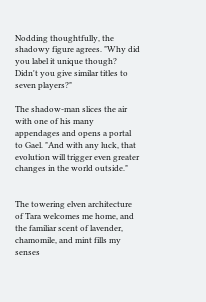Nodding thoughtfully, the shadowy figure agrees. "Why did you label it unique though? Didn't you give similar titles to seven players?"

The shadow-man slices the air with one of his many appendages and opens a portal to Gael. "And with any luck, that evolution will trigger even greater changes in the world outside."


The towering elven architecture of Tara welcomes me home, and the familiar scent of lavender, chamomile, and mint fills my senses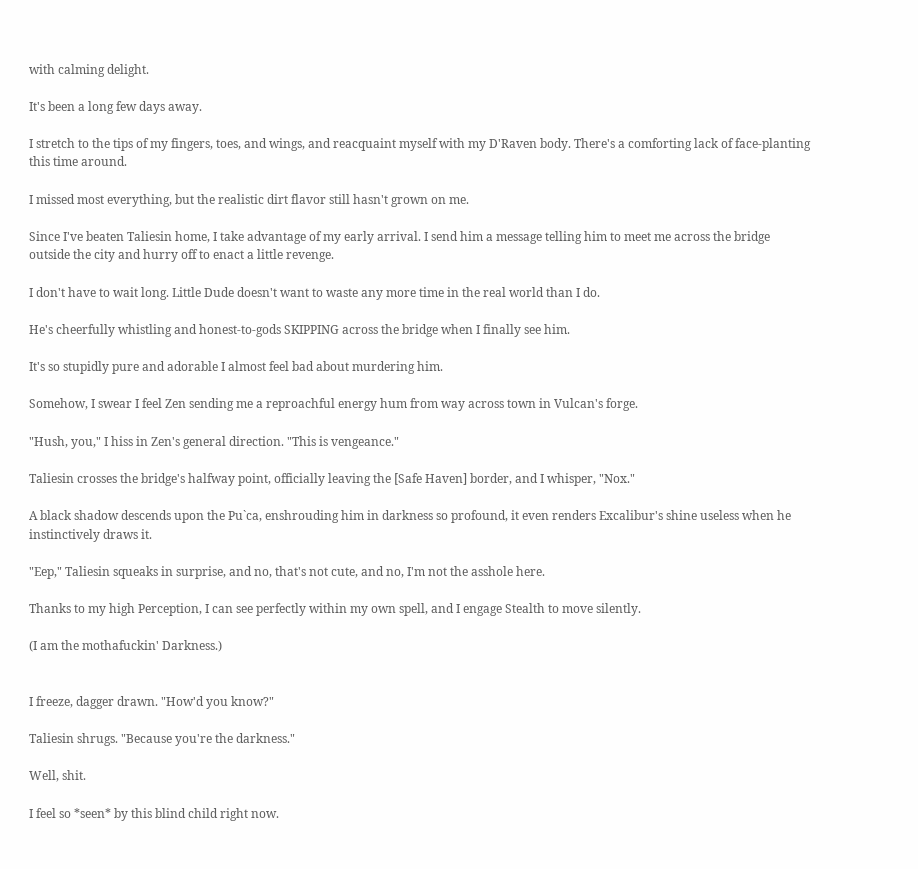with calming delight.

It's been a long few days away.

I stretch to the tips of my fingers, toes, and wings, and reacquaint myself with my D'Raven body. There's a comforting lack of face-planting this time around.

I missed most everything, but the realistic dirt flavor still hasn't grown on me.

Since I've beaten Taliesin home, I take advantage of my early arrival. I send him a message telling him to meet me across the bridge outside the city and hurry off to enact a little revenge.

I don't have to wait long. Little Dude doesn't want to waste any more time in the real world than I do.

He's cheerfully whistling and honest-to-gods SKIPPING across the bridge when I finally see him.

It's so stupidly pure and adorable I almost feel bad about murdering him.

Somehow, I swear I feel Zen sending me a reproachful energy hum from way across town in Vulcan's forge.

"Hush, you," I hiss in Zen's general direction. "This is vengeance."

Taliesin crosses the bridge's halfway point, officially leaving the [Safe Haven] border, and I whisper, "Nox."

A black shadow descends upon the Pu`ca, enshrouding him in darkness so profound, it even renders Excalibur's shine useless when he instinctively draws it.

"Eep," Taliesin squeaks in surprise, and no, that's not cute, and no, I'm not the asshole here.

Thanks to my high Perception, I can see perfectly within my own spell, and I engage Stealth to move silently.

(I am the mothafuckin' Darkness.)


I freeze, dagger drawn. "How'd you know?"

Taliesin shrugs. "Because you're the darkness."

Well, shit.

I feel so *seen* by this blind child right now.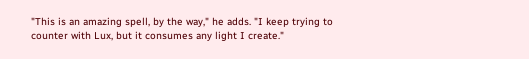"This is an amazing spell, by the way," he adds. "I keep trying to counter with Lux, but it consumes any light I create."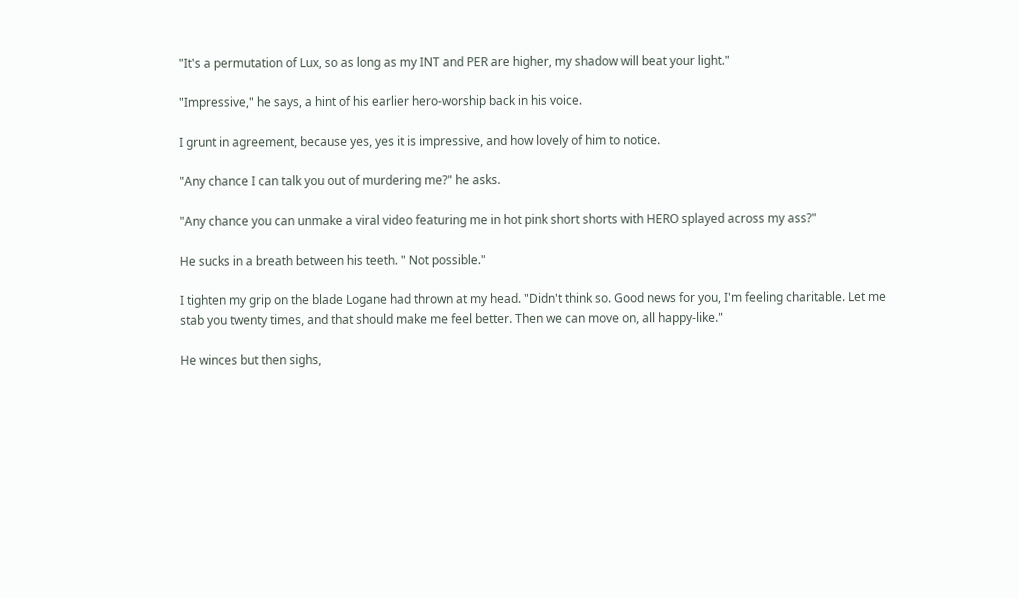"It's a permutation of Lux, so as long as my INT and PER are higher, my shadow will beat your light."

"Impressive," he says, a hint of his earlier hero-worship back in his voice.

I grunt in agreement, because yes, yes it is impressive, and how lovely of him to notice.

"Any chance I can talk you out of murdering me?" he asks.

"Any chance you can unmake a viral video featuring me in hot pink short shorts with HERO splayed across my ass?"

He sucks in a breath between his teeth. " Not possible."

I tighten my grip on the blade Logane had thrown at my head. "Didn't think so. Good news for you, I'm feeling charitable. Let me stab you twenty times, and that should make me feel better. Then we can move on, all happy-like."

He winces but then sighs,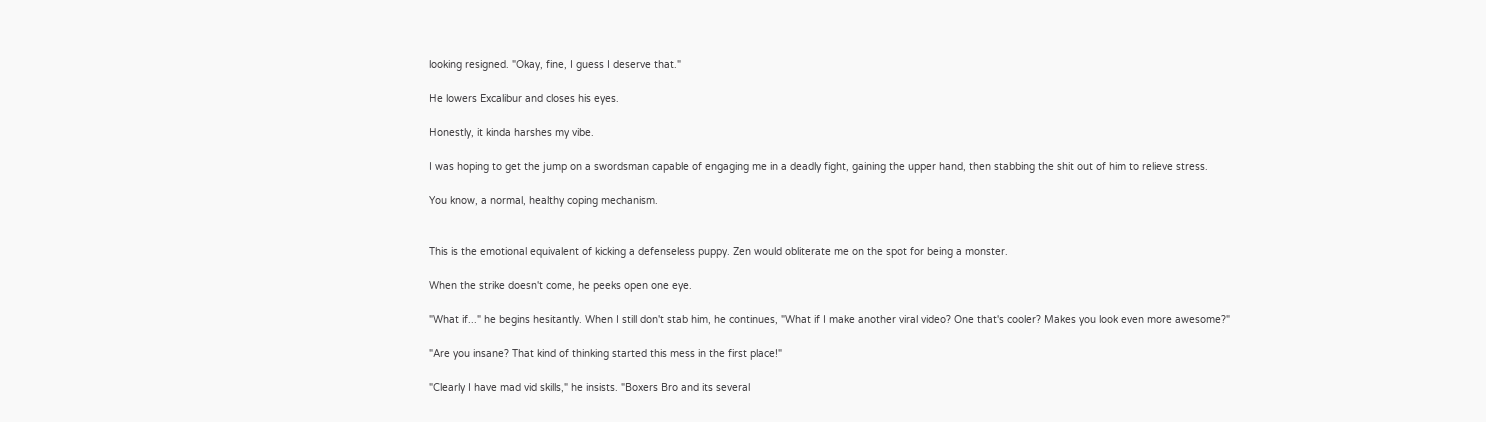looking resigned. "Okay, fine, I guess I deserve that."

He lowers Excalibur and closes his eyes.

Honestly, it kinda harshes my vibe.

I was hoping to get the jump on a swordsman capable of engaging me in a deadly fight, gaining the upper hand, then stabbing the shit out of him to relieve stress.

You know, a normal, healthy coping mechanism.


This is the emotional equivalent of kicking a defenseless puppy. Zen would obliterate me on the spot for being a monster.

When the strike doesn't come, he peeks open one eye.

"What if..." he begins hesitantly. When I still don't stab him, he continues, "What if I make another viral video? One that's cooler? Makes you look even more awesome?"

"Are you insane? That kind of thinking started this mess in the first place!"

"Clearly I have mad vid skills," he insists. "Boxers Bro and its several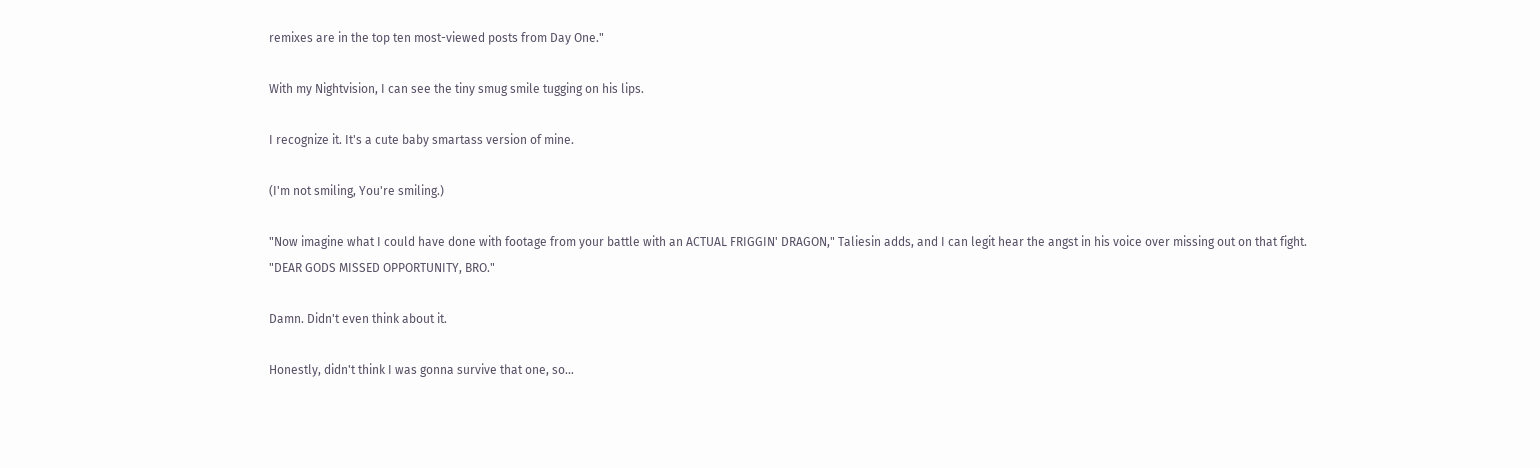remixes are in the top ten most-viewed posts from Day One."

With my Nightvision, I can see the tiny smug smile tugging on his lips.

I recognize it. It's a cute baby smartass version of mine.

(I'm not smiling, You're smiling.)

"Now imagine what I could have done with footage from your battle with an ACTUAL FRIGGIN' DRAGON," Taliesin adds, and I can legit hear the angst in his voice over missing out on that fight. "DEAR GODS MISSED OPPORTUNITY, BRO."

Damn. Didn't even think about it.

Honestly, didn't think I was gonna survive that one, so...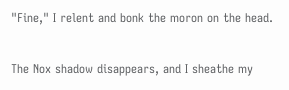"Fine," I relent and bonk the moron on the head.

The Nox shadow disappears, and I sheathe my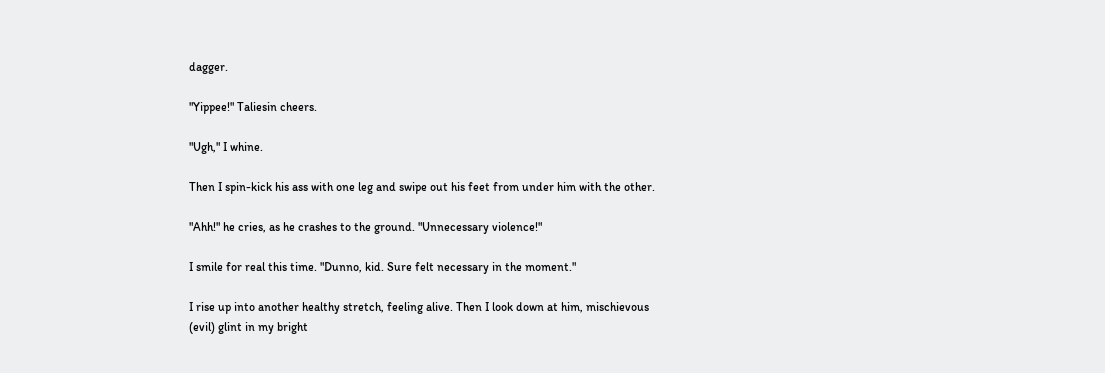dagger.

"Yippee!" Taliesin cheers.

"Ugh," I whine.

Then I spin-kick his ass with one leg and swipe out his feet from under him with the other.

"Ahh!" he cries, as he crashes to the ground. "Unnecessary violence!"

I smile for real this time. "Dunno, kid. Sure felt necessary in the moment."

I rise up into another healthy stretch, feeling alive. Then I look down at him, mischievous (evil) glint in my bright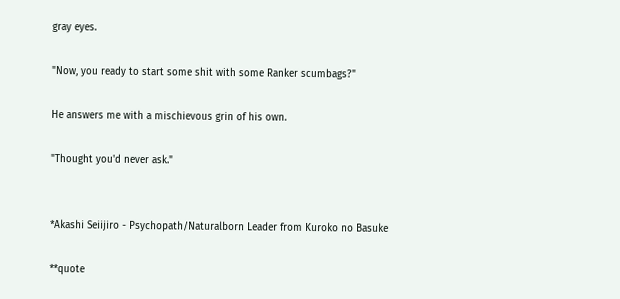gray eyes.

"Now, you ready to start some shit with some Ranker scumbags?"

He answers me with a mischievous grin of his own.

"Thought you'd never ask."


*Akashi Seiijiro - Psychopath/Naturalborn Leader from Kuroko no Basuke

**quote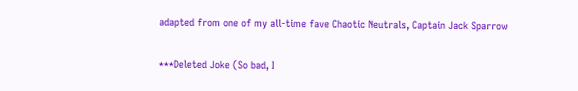adapted from one of my all-time fave Chaotic Neutrals, Captain Jack Sparrow

***Deleted Joke (So bad, I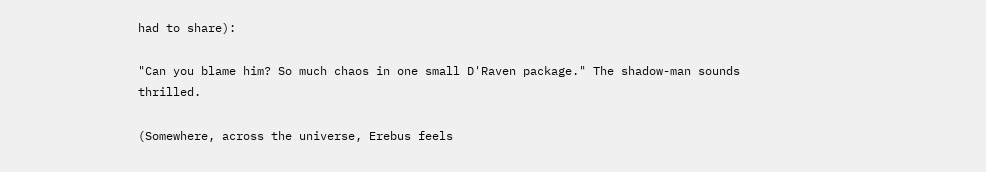had to share):

"Can you blame him? So much chaos in one small D'Raven package." The shadow-man sounds thrilled.

(Somewhere, across the universe, Erebus feels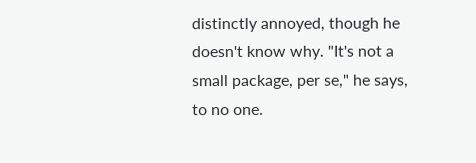distinctly annoyed, though he doesn't know why. "It's not a small package, per se," he says, to no one.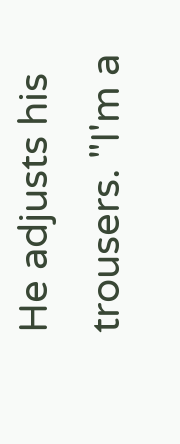He adjusts his trousers. "I'm a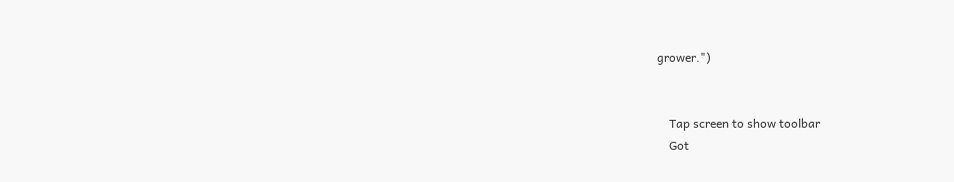grower.")


    Tap screen to show toolbar
    Got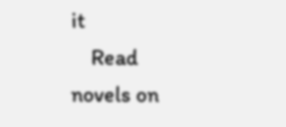it
    Read novels on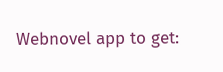Webnovel app to get: